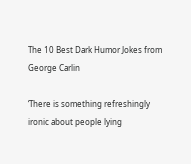The 10 Best Dark Humor Jokes from George Carlin

‘There is something refreshingly ironic about people lying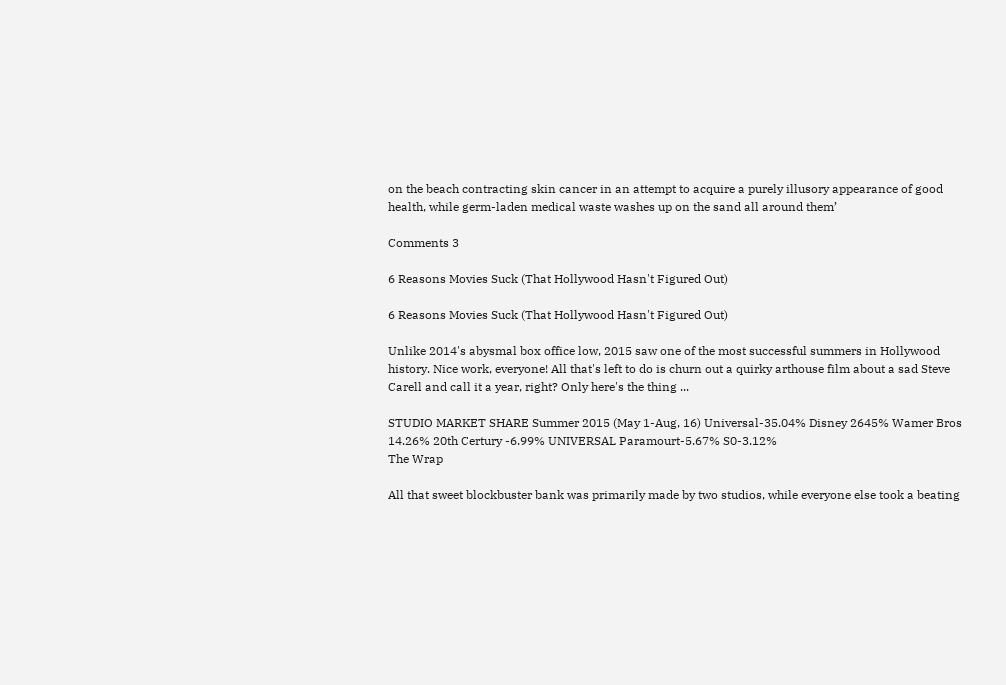on the beach contracting skin cancer in an attempt to acquire a purely illusory appearance of good health, while germ-laden medical waste washes up on the sand all around them’

Comments 3

6 Reasons Movies Suck (That Hollywood Hasn't Figured Out)

6 Reasons Movies Suck (That Hollywood Hasn't Figured Out)

Unlike 2014's abysmal box office low, 2015 saw one of the most successful summers in Hollywood history. Nice work, everyone! All that's left to do is churn out a quirky arthouse film about a sad Steve Carell and call it a year, right? Only here's the thing ...

STUDIO MARKET SHARE Summer 2015 (May 1-Aug, 16) Universal-35.04% Disney 2645% Wamer Bros 14.26% 20th Certury -6.99% UNIVERSAL Paramourt-5.67% S0-3.12%
The Wrap

All that sweet blockbuster bank was primarily made by two studios, while everyone else took a beating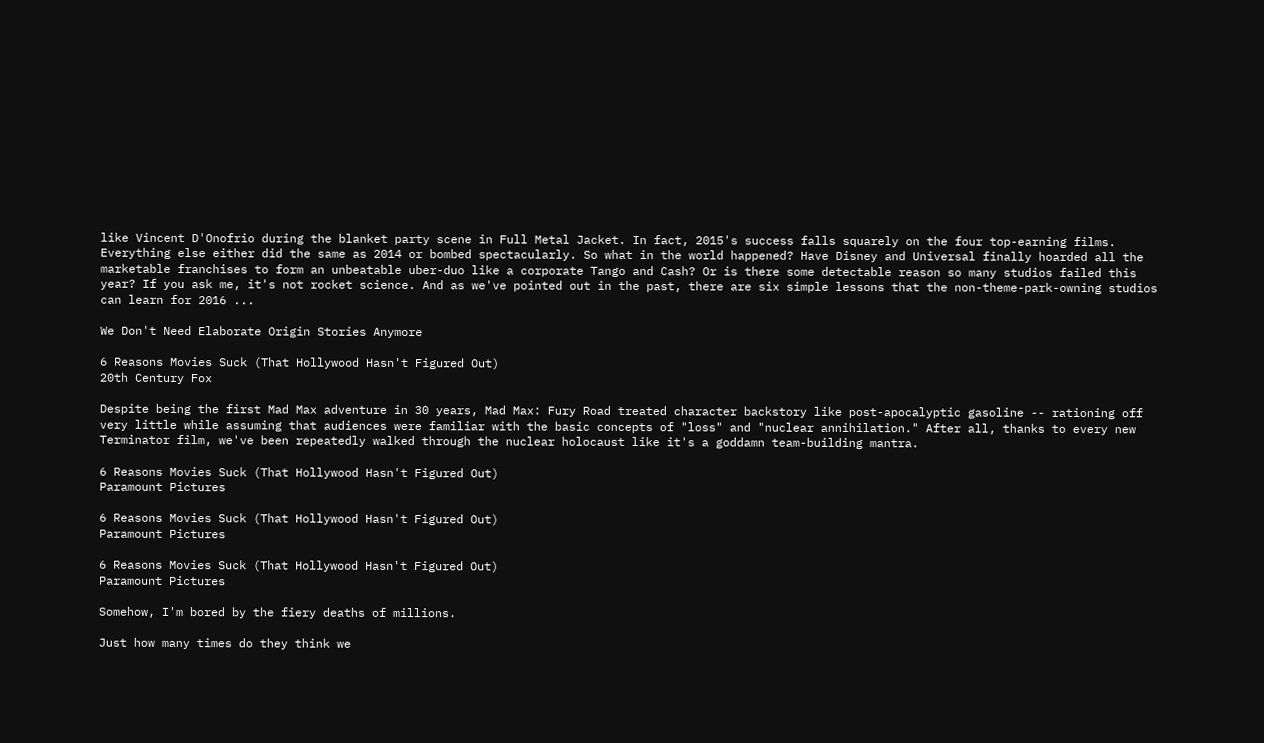like Vincent D'Onofrio during the blanket party scene in Full Metal Jacket. In fact, 2015's success falls squarely on the four top-earning films. Everything else either did the same as 2014 or bombed spectacularly. So what in the world happened? Have Disney and Universal finally hoarded all the marketable franchises to form an unbeatable uber-duo like a corporate Tango and Cash? Or is there some detectable reason so many studios failed this year? If you ask me, it's not rocket science. And as we've pointed out in the past, there are six simple lessons that the non-theme-park-owning studios can learn for 2016 ...

We Don't Need Elaborate Origin Stories Anymore

6 Reasons Movies Suck (That Hollywood Hasn't Figured Out)
20th Century Fox

Despite being the first Mad Max adventure in 30 years, Mad Max: Fury Road treated character backstory like post-apocalyptic gasoline -- rationing off very little while assuming that audiences were familiar with the basic concepts of "loss" and "nuclear annihilation." After all, thanks to every new Terminator film, we've been repeatedly walked through the nuclear holocaust like it's a goddamn team-building mantra.

6 Reasons Movies Suck (That Hollywood Hasn't Figured Out)
Paramount Pictures

6 Reasons Movies Suck (That Hollywood Hasn't Figured Out)
Paramount Pictures

6 Reasons Movies Suck (That Hollywood Hasn't Figured Out)
Paramount Pictures

Somehow, I'm bored by the fiery deaths of millions.

Just how many times do they think we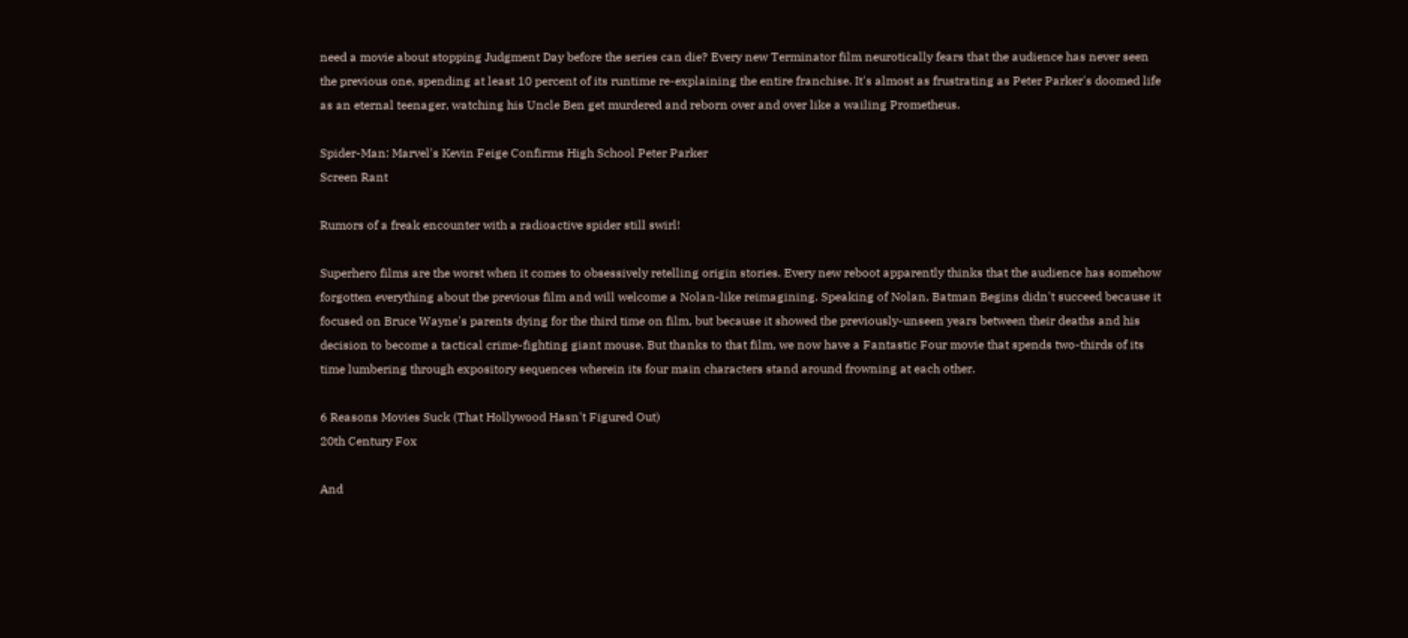need a movie about stopping Judgment Day before the series can die? Every new Terminator film neurotically fears that the audience has never seen the previous one, spending at least 10 percent of its runtime re-explaining the entire franchise. It's almost as frustrating as Peter Parker's doomed life as an eternal teenager, watching his Uncle Ben get murdered and reborn over and over like a wailing Prometheus.

Spider-Man: Marvel's Kevin Feige Confirms High School Peter Parker
Screen Rant

Rumors of a freak encounter with a radioactive spider still swirl!

Superhero films are the worst when it comes to obsessively retelling origin stories. Every new reboot apparently thinks that the audience has somehow forgotten everything about the previous film and will welcome a Nolan-like reimagining. Speaking of Nolan, Batman Begins didn't succeed because it focused on Bruce Wayne's parents dying for the third time on film, but because it showed the previously-unseen years between their deaths and his decision to become a tactical crime-fighting giant mouse. But thanks to that film, we now have a Fantastic Four movie that spends two-thirds of its time lumbering through expository sequences wherein its four main characters stand around frowning at each other.

6 Reasons Movies Suck (That Hollywood Hasn't Figured Out)
20th Century Fox

And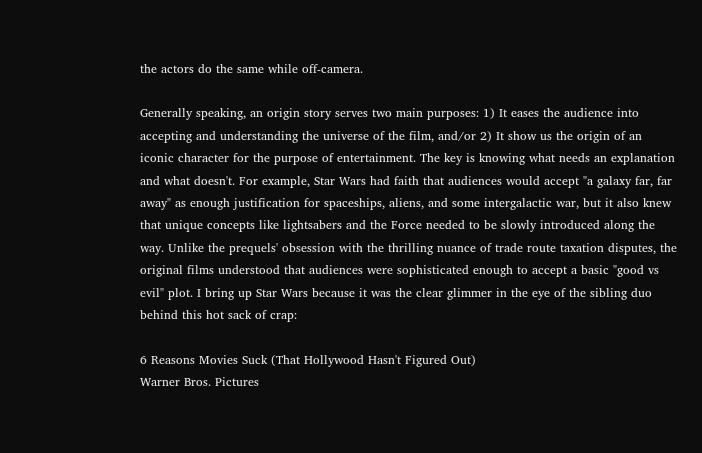the actors do the same while off-camera.

Generally speaking, an origin story serves two main purposes: 1) It eases the audience into accepting and understanding the universe of the film, and/or 2) It show us the origin of an iconic character for the purpose of entertainment. The key is knowing what needs an explanation and what doesn't. For example, Star Wars had faith that audiences would accept "a galaxy far, far away" as enough justification for spaceships, aliens, and some intergalactic war, but it also knew that unique concepts like lightsabers and the Force needed to be slowly introduced along the way. Unlike the prequels' obsession with the thrilling nuance of trade route taxation disputes, the original films understood that audiences were sophisticated enough to accept a basic "good vs evil" plot. I bring up Star Wars because it was the clear glimmer in the eye of the sibling duo behind this hot sack of crap:

6 Reasons Movies Suck (That Hollywood Hasn't Figured Out)
Warner Bros. Pictures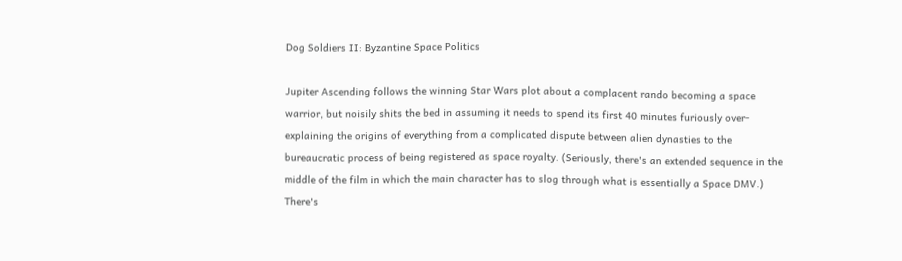Dog Soldiers II: Byzantine Space Politics

Jupiter Ascending follows the winning Star Wars plot about a complacent rando becoming a space warrior, but noisily shits the bed in assuming it needs to spend its first 40 minutes furiously over-explaining the origins of everything from a complicated dispute between alien dynasties to the bureaucratic process of being registered as space royalty. (Seriously, there's an extended sequence in the middle of the film in which the main character has to slog through what is essentially a Space DMV.) There's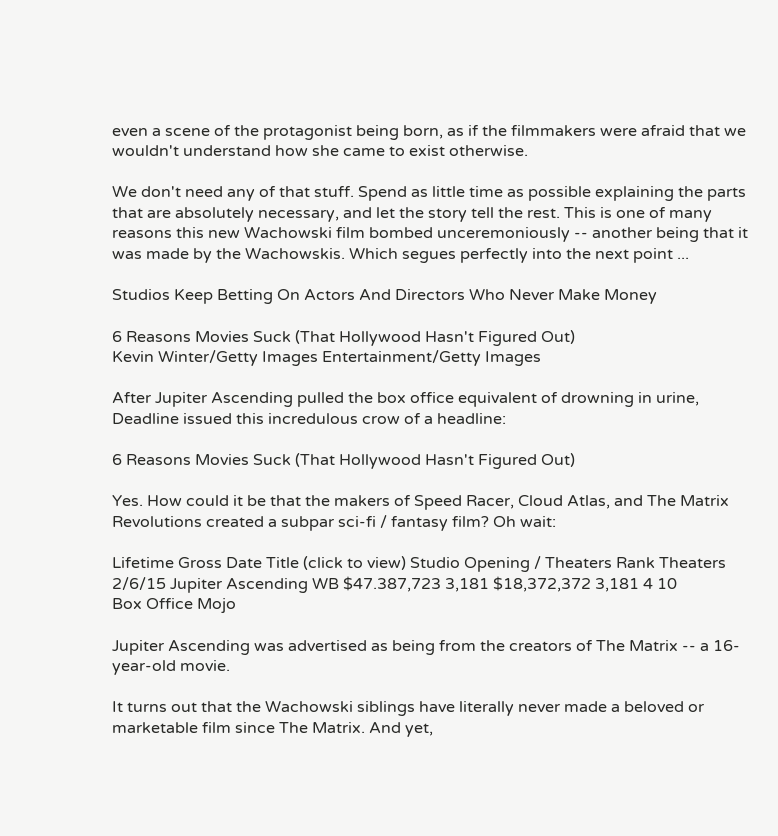even a scene of the protagonist being born, as if the filmmakers were afraid that we wouldn't understand how she came to exist otherwise.

We don't need any of that stuff. Spend as little time as possible explaining the parts that are absolutely necessary, and let the story tell the rest. This is one of many reasons this new Wachowski film bombed unceremoniously -- another being that it was made by the Wachowskis. Which segues perfectly into the next point ...

Studios Keep Betting On Actors And Directors Who Never Make Money

6 Reasons Movies Suck (That Hollywood Hasn't Figured Out)
Kevin Winter/Getty Images Entertainment/Getty Images

After Jupiter Ascending pulled the box office equivalent of drowning in urine, Deadline issued this incredulous crow of a headline:

6 Reasons Movies Suck (That Hollywood Hasn't Figured Out)

Yes. How could it be that the makers of Speed Racer, Cloud Atlas, and The Matrix Revolutions created a subpar sci-fi / fantasy film? Oh wait:

Lifetime Gross Date Title (click to view) Studio Opening / Theaters Rank Theaters 2/6/15 Jupiter Ascending WB $47.387,723 3,181 $18,372,372 3,181 4 10
Box Office Mojo

Jupiter Ascending was advertised as being from the creators of The Matrix -- a 16-year-old movie.

It turns out that the Wachowski siblings have literally never made a beloved or marketable film since The Matrix. And yet,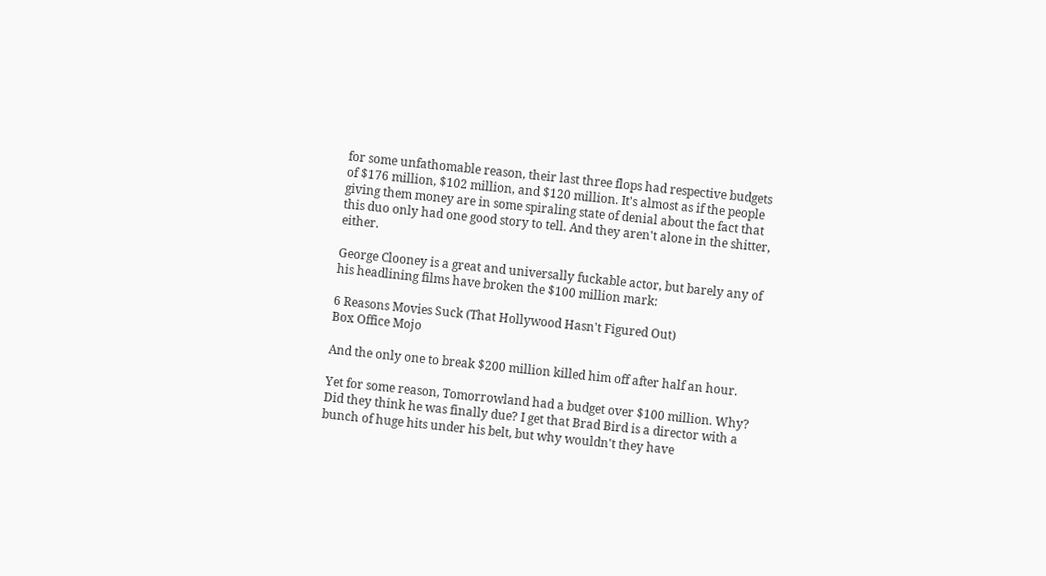for some unfathomable reason, their last three flops had respective budgets of $176 million, $102 million, and $120 million. It's almost as if the people giving them money are in some spiraling state of denial about the fact that this duo only had one good story to tell. And they aren't alone in the shitter, either.

George Clooney is a great and universally fuckable actor, but barely any of his headlining films have broken the $100 million mark:

6 Reasons Movies Suck (That Hollywood Hasn't Figured Out)
Box Office Mojo

And the only one to break $200 million killed him off after half an hour.

Yet for some reason, Tomorrowland had a budget over $100 million. Why? Did they think he was finally due? I get that Brad Bird is a director with a bunch of huge hits under his belt, but why wouldn't they have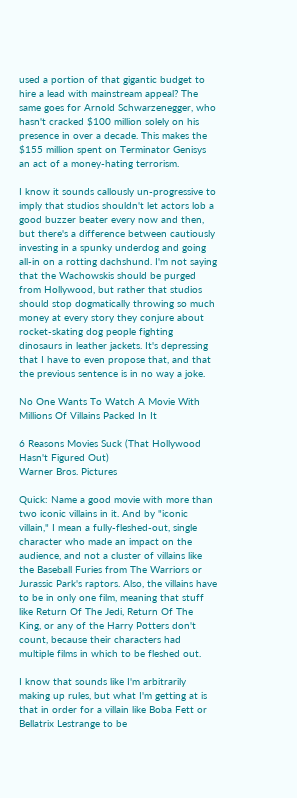used a portion of that gigantic budget to hire a lead with mainstream appeal? The same goes for Arnold Schwarzenegger, who hasn't cracked $100 million solely on his presence in over a decade. This makes the $155 million spent on Terminator Genisys an act of a money-hating terrorism.

I know it sounds callously un-progressive to imply that studios shouldn't let actors lob a good buzzer beater every now and then, but there's a difference between cautiously investing in a spunky underdog and going all-in on a rotting dachshund. I'm not saying that the Wachowskis should be purged from Hollywood, but rather that studios should stop dogmatically throwing so much money at every story they conjure about rocket-skating dog people fighting dinosaurs in leather jackets. It's depressing that I have to even propose that, and that the previous sentence is in no way a joke.

No One Wants To Watch A Movie With Millions Of Villains Packed In It

6 Reasons Movies Suck (That Hollywood Hasn't Figured Out)
Warner Bros. Pictures

Quick: Name a good movie with more than two iconic villains in it. And by "iconic villain," I mean a fully-fleshed-out, single character who made an impact on the audience, and not a cluster of villains like the Baseball Furies from The Warriors or Jurassic Park's raptors. Also, the villains have to be in only one film, meaning that stuff like Return Of The Jedi, Return Of The King, or any of the Harry Potters don't count, because their characters had multiple films in which to be fleshed out.

I know that sounds like I'm arbitrarily making up rules, but what I'm getting at is that in order for a villain like Boba Fett or Bellatrix Lestrange to be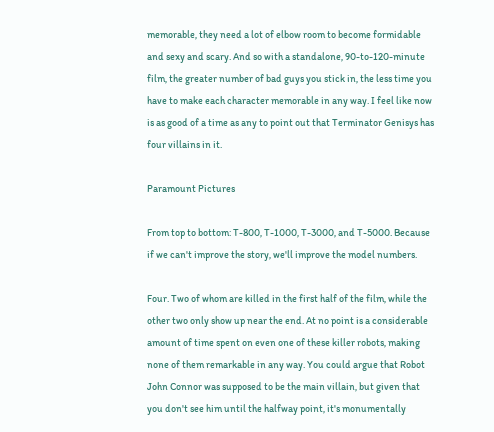memorable, they need a lot of elbow room to become formidable and sexy and scary. And so with a standalone, 90-to-120-minute film, the greater number of bad guys you stick in, the less time you have to make each character memorable in any way. I feel like now is as good of a time as any to point out that Terminator Genisys has four villains in it.

Paramount Pictures

From top to bottom: T-800, T-1000, T-3000, and T-5000. Because if we can't improve the story, we'll improve the model numbers.

Four. Two of whom are killed in the first half of the film, while the other two only show up near the end. At no point is a considerable amount of time spent on even one of these killer robots, making none of them remarkable in any way. You could argue that Robot John Connor was supposed to be the main villain, but given that you don't see him until the halfway point, it's monumentally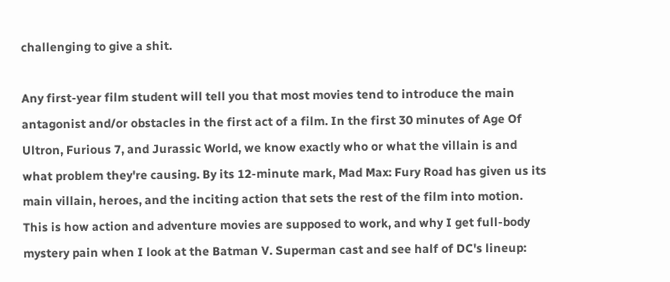challenging to give a shit.

Any first-year film student will tell you that most movies tend to introduce the main antagonist and/or obstacles in the first act of a film. In the first 30 minutes of Age Of Ultron, Furious 7, and Jurassic World, we know exactly who or what the villain is and what problem they're causing. By its 12-minute mark, Mad Max: Fury Road has given us its main villain, heroes, and the inciting action that sets the rest of the film into motion. This is how action and adventure movies are supposed to work, and why I get full-body mystery pain when I look at the Batman V. Superman cast and see half of DC's lineup: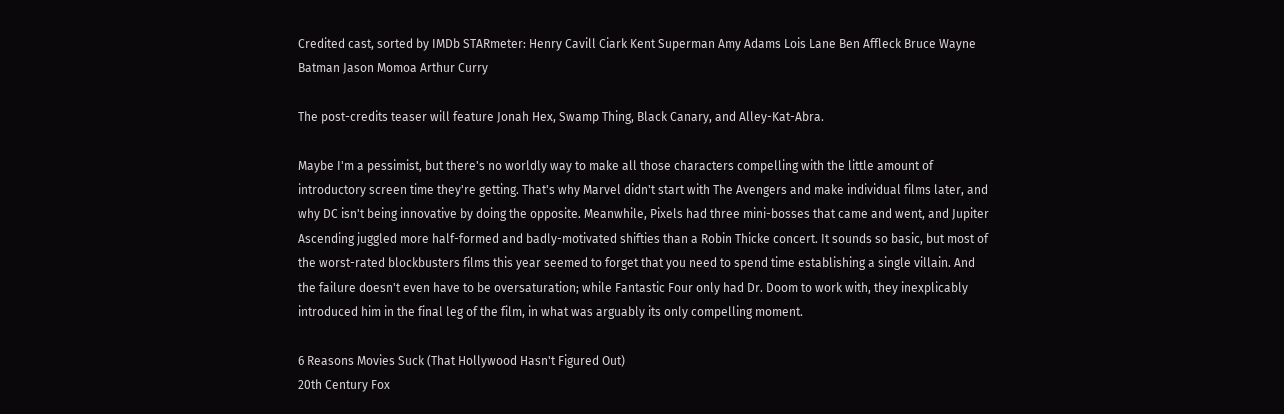Credited cast, sorted by IMDb STARmeter: Henry Cavill Ciark Kent Superman Amy Adams Lois Lane Ben Affleck Bruce Wayne Batman Jason Momoa Arthur Curry

The post-credits teaser will feature Jonah Hex, Swamp Thing, Black Canary, and Alley-Kat-Abra.

Maybe I'm a pessimist, but there's no worldly way to make all those characters compelling with the little amount of introductory screen time they're getting. That's why Marvel didn't start with The Avengers and make individual films later, and why DC isn't being innovative by doing the opposite. Meanwhile, Pixels had three mini-bosses that came and went, and Jupiter Ascending juggled more half-formed and badly-motivated shifties than a Robin Thicke concert. It sounds so basic, but most of the worst-rated blockbusters films this year seemed to forget that you need to spend time establishing a single villain. And the failure doesn't even have to be oversaturation; while Fantastic Four only had Dr. Doom to work with, they inexplicably introduced him in the final leg of the film, in what was arguably its only compelling moment.

6 Reasons Movies Suck (That Hollywood Hasn't Figured Out)
20th Century Fox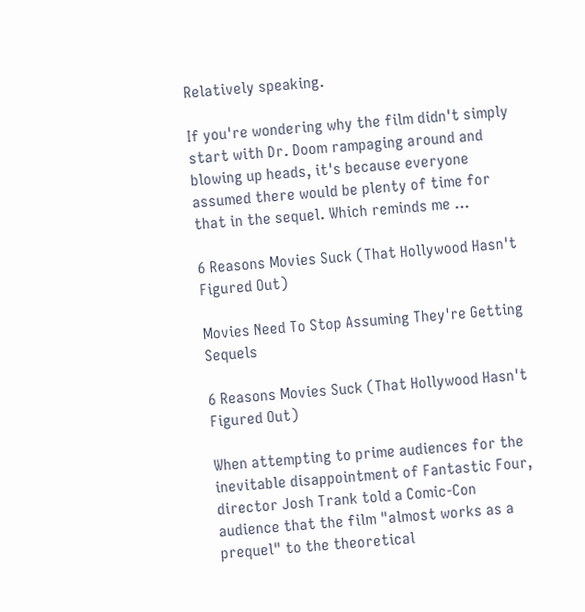Relatively speaking.

If you're wondering why the film didn't simply start with Dr. Doom rampaging around and blowing up heads, it's because everyone assumed there would be plenty of time for that in the sequel. Which reminds me ...

6 Reasons Movies Suck (That Hollywood Hasn't Figured Out)

Movies Need To Stop Assuming They're Getting Sequels

6 Reasons Movies Suck (That Hollywood Hasn't Figured Out)

When attempting to prime audiences for the inevitable disappointment of Fantastic Four, director Josh Trank told a Comic-Con audience that the film "almost works as a prequel" to the theoretical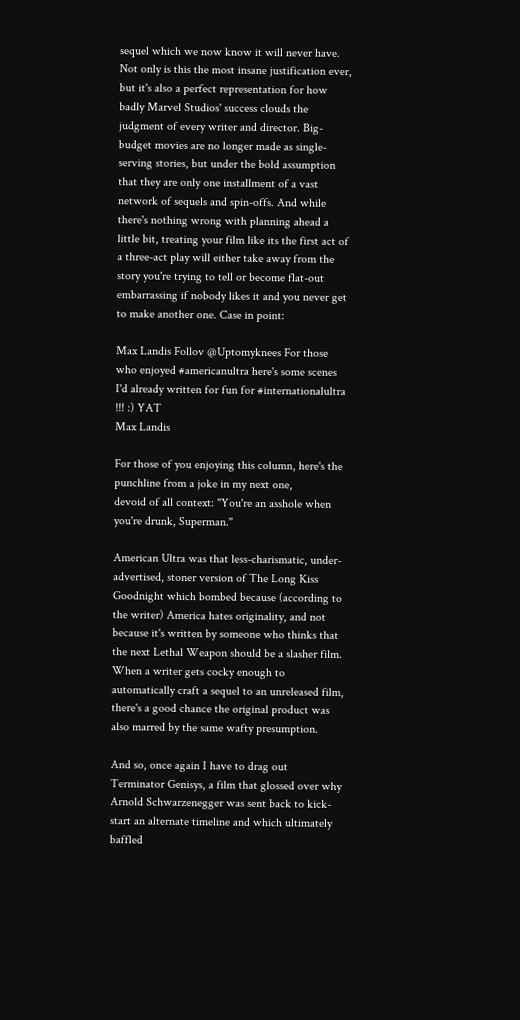sequel which we now know it will never have. Not only is this the most insane justification ever, but it's also a perfect representation for how badly Marvel Studios' success clouds the judgment of every writer and director. Big-budget movies are no longer made as single-serving stories, but under the bold assumption that they are only one installment of a vast network of sequels and spin-offs. And while there's nothing wrong with planning ahead a little bit, treating your film like its the first act of a three-act play will either take away from the story you're trying to tell or become flat-out embarrassing if nobody likes it and you never get to make another one. Case in point:

Max Landis Follov @Uptomyknees For those who enjoyed #americanultra here's some scenes I'd already written for fun for #internationalultra !!! :) YAT
Max Landis

For those of you enjoying this column, here's the punchline from a joke in my next one,
devoid of all context: "You're an asshole when you're drunk, Superman."

American Ultra was that less-charismatic, under-advertised, stoner version of The Long Kiss Goodnight which bombed because (according to the writer) America hates originality, and not because it's written by someone who thinks that the next Lethal Weapon should be a slasher film. When a writer gets cocky enough to automatically craft a sequel to an unreleased film, there's a good chance the original product was also marred by the same wafty presumption.

And so, once again I have to drag out Terminator Genisys, a film that glossed over why Arnold Schwarzenegger was sent back to kick-start an alternate timeline and which ultimately baffled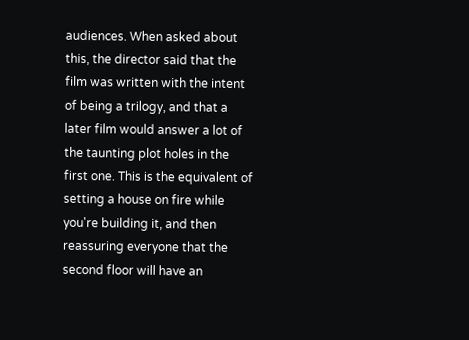audiences. When asked about this, the director said that the film was written with the intent of being a trilogy, and that a later film would answer a lot of the taunting plot holes in the first one. This is the equivalent of setting a house on fire while you're building it, and then reassuring everyone that the second floor will have an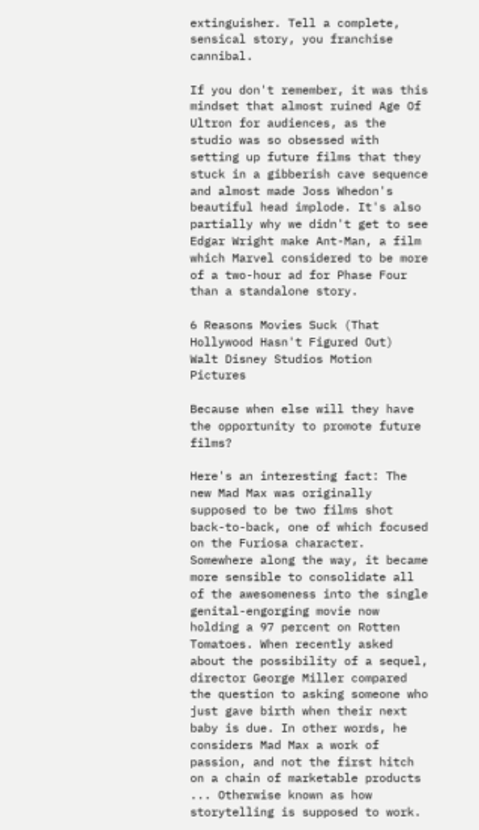extinguisher. Tell a complete, sensical story, you franchise cannibal.

If you don't remember, it was this mindset that almost ruined Age Of Ultron for audiences, as the studio was so obsessed with setting up future films that they stuck in a gibberish cave sequence and almost made Joss Whedon's beautiful head implode. It's also partially why we didn't get to see Edgar Wright make Ant-Man, a film which Marvel considered to be more of a two-hour ad for Phase Four than a standalone story.

6 Reasons Movies Suck (That Hollywood Hasn't Figured Out)
Walt Disney Studios Motion Pictures

Because when else will they have the opportunity to promote future films?

Here's an interesting fact: The new Mad Max was originally supposed to be two films shot back-to-back, one of which focused on the Furiosa character. Somewhere along the way, it became more sensible to consolidate all of the awesomeness into the single genital-engorging movie now holding a 97 percent on Rotten Tomatoes. When recently asked about the possibility of a sequel, director George Miller compared the question to asking someone who just gave birth when their next baby is due. In other words, he considers Mad Max a work of passion, and not the first hitch on a chain of marketable products ... Otherwise known as how storytelling is supposed to work.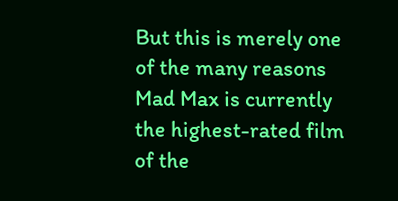But this is merely one of the many reasons Mad Max is currently the highest-rated film of the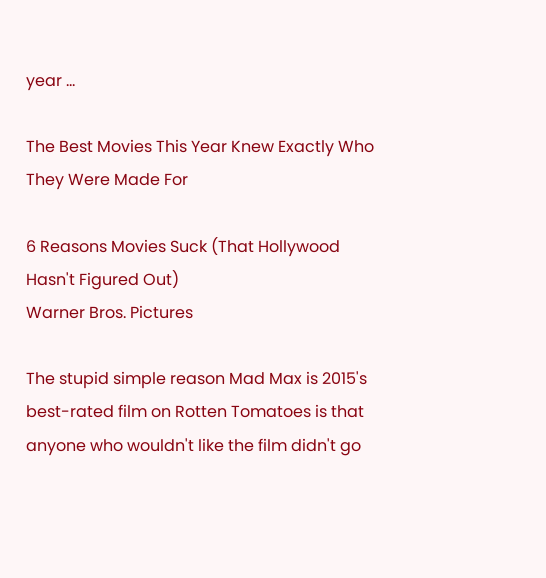year ...

The Best Movies This Year Knew Exactly Who They Were Made For

6 Reasons Movies Suck (That Hollywood Hasn't Figured Out)
Warner Bros. Pictures

The stupid simple reason Mad Max is 2015's best-rated film on Rotten Tomatoes is that anyone who wouldn't like the film didn't go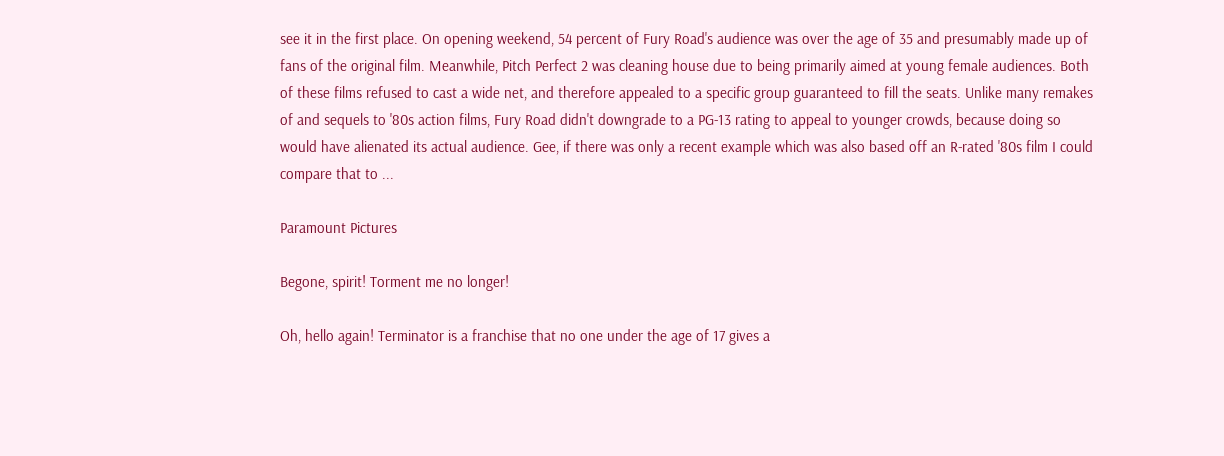see it in the first place. On opening weekend, 54 percent of Fury Road's audience was over the age of 35 and presumably made up of fans of the original film. Meanwhile, Pitch Perfect 2 was cleaning house due to being primarily aimed at young female audiences. Both of these films refused to cast a wide net, and therefore appealed to a specific group guaranteed to fill the seats. Unlike many remakes of and sequels to '80s action films, Fury Road didn't downgrade to a PG-13 rating to appeal to younger crowds, because doing so would have alienated its actual audience. Gee, if there was only a recent example which was also based off an R-rated '80s film I could compare that to ...

Paramount Pictures

Begone, spirit! Torment me no longer!

Oh, hello again! Terminator is a franchise that no one under the age of 17 gives a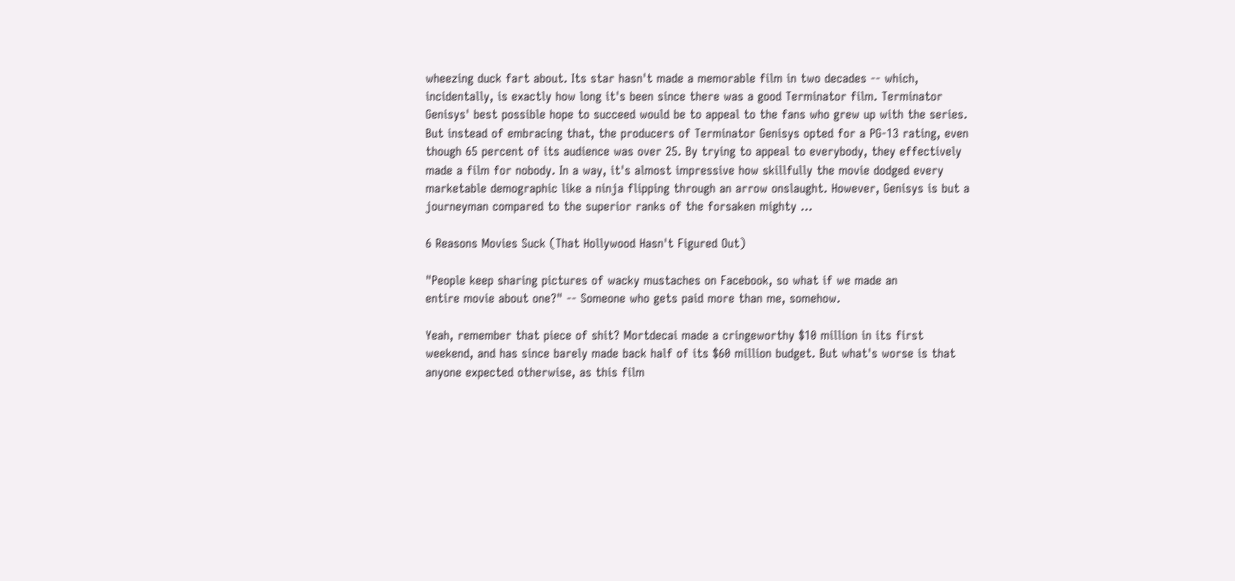wheezing duck fart about. Its star hasn't made a memorable film in two decades -- which, incidentally, is exactly how long it's been since there was a good Terminator film. Terminator Genisys' best possible hope to succeed would be to appeal to the fans who grew up with the series. But instead of embracing that, the producers of Terminator Genisys opted for a PG-13 rating, even though 65 percent of its audience was over 25. By trying to appeal to everybody, they effectively made a film for nobody. In a way, it's almost impressive how skillfully the movie dodged every marketable demographic like a ninja flipping through an arrow onslaught. However, Genisys is but a journeyman compared to the superior ranks of the forsaken mighty ...

6 Reasons Movies Suck (That Hollywood Hasn't Figured Out)

"People keep sharing pictures of wacky mustaches on Facebook, so what if we made an
entire movie about one?" -- Someone who gets paid more than me, somehow.

Yeah, remember that piece of shit? Mortdecai made a cringeworthy $10 million in its first weekend, and has since barely made back half of its $60 million budget. But what's worse is that anyone expected otherwise, as this film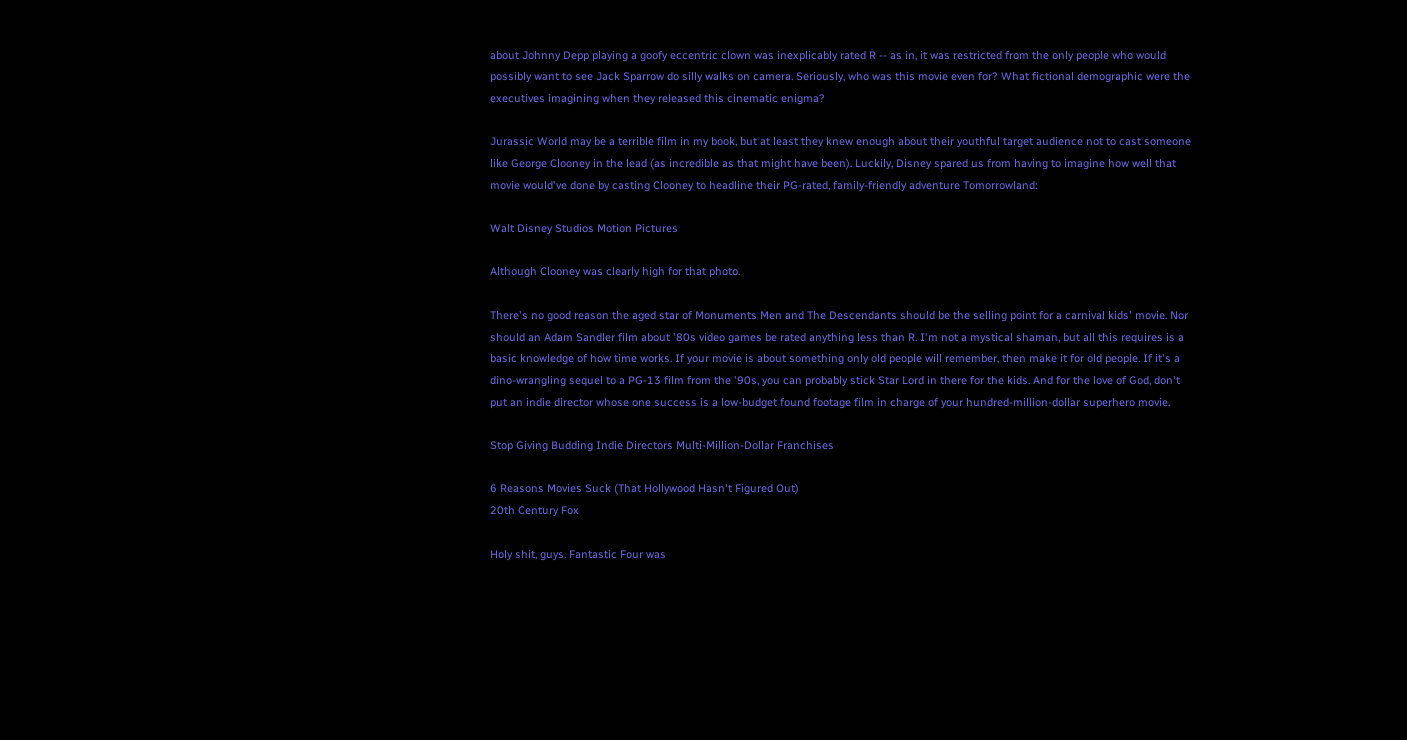about Johnny Depp playing a goofy eccentric clown was inexplicably rated R -- as in, it was restricted from the only people who would possibly want to see Jack Sparrow do silly walks on camera. Seriously, who was this movie even for? What fictional demographic were the executives imagining when they released this cinematic enigma?

Jurassic World may be a terrible film in my book, but at least they knew enough about their youthful target audience not to cast someone like George Clooney in the lead (as incredible as that might have been). Luckily, Disney spared us from having to imagine how well that movie would've done by casting Clooney to headline their PG-rated, family-friendly adventure Tomorrowland:

Walt Disney Studios Motion Pictures

Although Clooney was clearly high for that photo.

There's no good reason the aged star of Monuments Men and The Descendants should be the selling point for a carnival kids' movie. Nor should an Adam Sandler film about '80s video games be rated anything less than R. I'm not a mystical shaman, but all this requires is a basic knowledge of how time works. If your movie is about something only old people will remember, then make it for old people. If it's a dino-wrangling sequel to a PG-13 film from the '90s, you can probably stick Star Lord in there for the kids. And for the love of God, don't put an indie director whose one success is a low-budget found footage film in charge of your hundred-million-dollar superhero movie.

Stop Giving Budding Indie Directors Multi-Million-Dollar Franchises

6 Reasons Movies Suck (That Hollywood Hasn't Figured Out)
20th Century Fox

Holy shit, guys. Fantastic Four was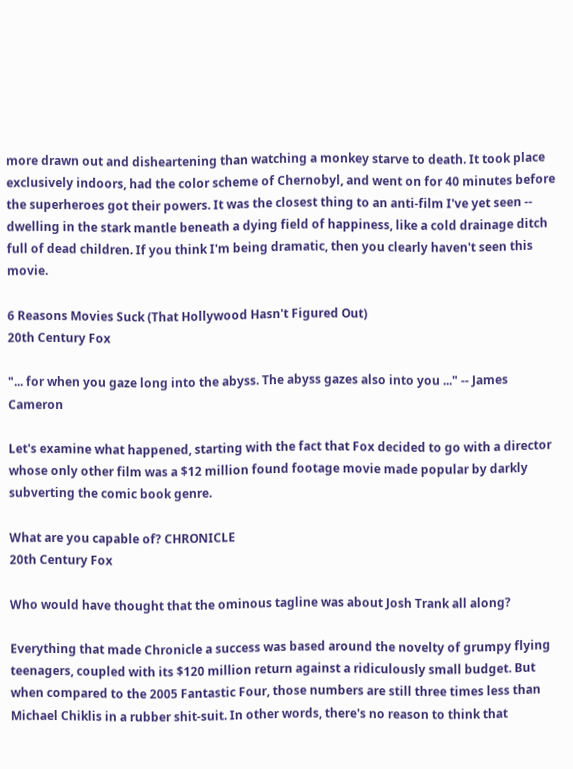more drawn out and disheartening than watching a monkey starve to death. It took place exclusively indoors, had the color scheme of Chernobyl, and went on for 40 minutes before the superheroes got their powers. It was the closest thing to an anti-film I've yet seen -- dwelling in the stark mantle beneath a dying field of happiness, like a cold drainage ditch full of dead children. If you think I'm being dramatic, then you clearly haven't seen this movie.

6 Reasons Movies Suck (That Hollywood Hasn't Figured Out)
20th Century Fox

"... for when you gaze long into the abyss. The abyss gazes also into you ..." -- James Cameron

Let's examine what happened, starting with the fact that Fox decided to go with a director whose only other film was a $12 million found footage movie made popular by darkly subverting the comic book genre.

What are you capable of? CHRONICLE
20th Century Fox

Who would have thought that the ominous tagline was about Josh Trank all along?

Everything that made Chronicle a success was based around the novelty of grumpy flying teenagers, coupled with its $120 million return against a ridiculously small budget. But when compared to the 2005 Fantastic Four, those numbers are still three times less than Michael Chiklis in a rubber shit-suit. In other words, there's no reason to think that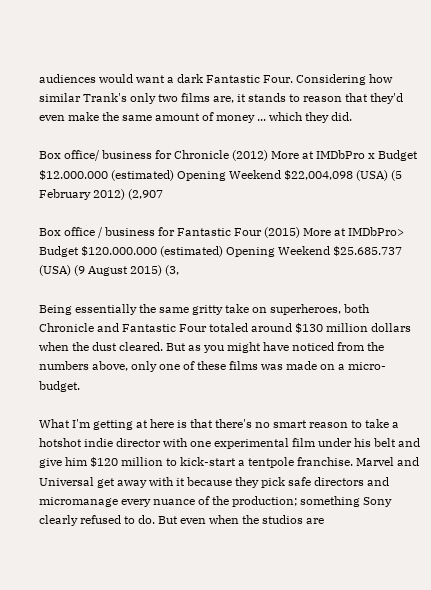audiences would want a dark Fantastic Four. Considering how similar Trank's only two films are, it stands to reason that they'd even make the same amount of money ... which they did.

Box office/ business for Chronicle (2012) More at IMDbPro x Budget $12.000.000 (estimated) Opening Weekend $22,004,098 (USA) (5 February 2012) (2,907

Box office / business for Fantastic Four (2015) More at IMDbPro> Budget $120.000.000 (estimated) Opening Weekend $25.685.737 (USA) (9 August 2015) (3,

Being essentially the same gritty take on superheroes, both Chronicle and Fantastic Four totaled around $130 million dollars when the dust cleared. But as you might have noticed from the numbers above, only one of these films was made on a micro-budget.

What I'm getting at here is that there's no smart reason to take a hotshot indie director with one experimental film under his belt and give him $120 million to kick-start a tentpole franchise. Marvel and Universal get away with it because they pick safe directors and micromanage every nuance of the production; something Sony clearly refused to do. But even when the studios are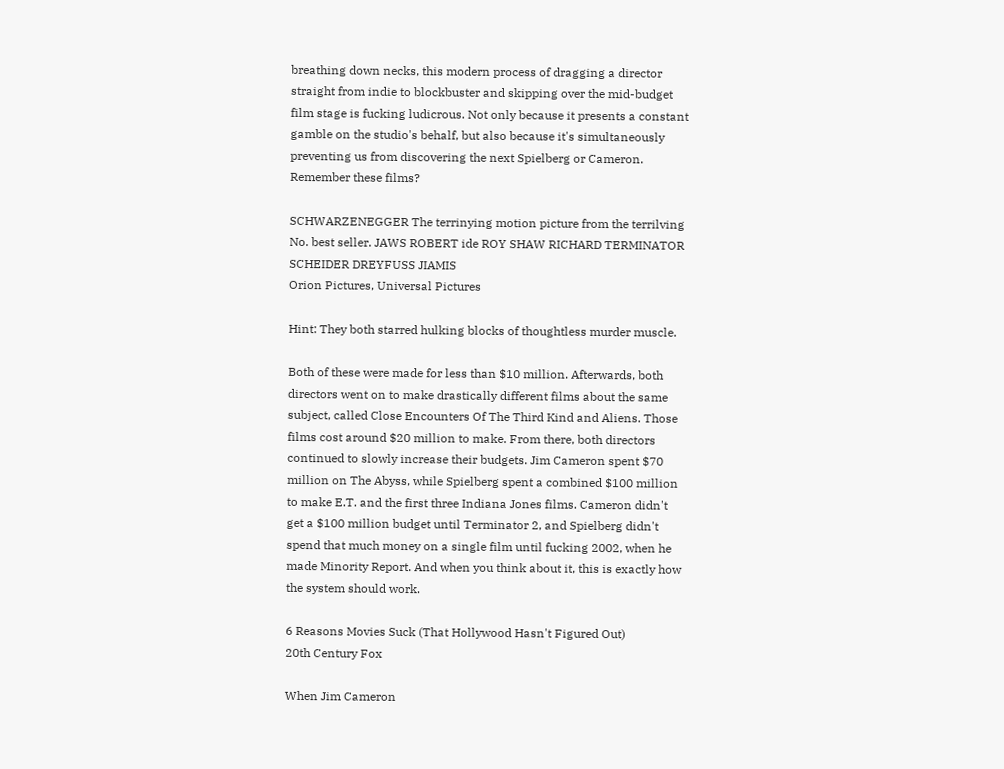breathing down necks, this modern process of dragging a director straight from indie to blockbuster and skipping over the mid-budget film stage is fucking ludicrous. Not only because it presents a constant gamble on the studio's behalf, but also because it's simultaneously preventing us from discovering the next Spielberg or Cameron. Remember these films?

SCHWARZENEGGER The terrinying motion picture from the terrilving No. best seller. JAWS ROBERT ide ROY SHAW RICHARD TERMINATOR SCHEIDER DREYFUSS JIAMIS
Orion Pictures, Universal Pictures

Hint: They both starred hulking blocks of thoughtless murder muscle.

Both of these were made for less than $10 million. Afterwards, both directors went on to make drastically different films about the same subject, called Close Encounters Of The Third Kind and Aliens. Those films cost around $20 million to make. From there, both directors continued to slowly increase their budgets. Jim Cameron spent $70 million on The Abyss, while Spielberg spent a combined $100 million to make E.T. and the first three Indiana Jones films. Cameron didn't get a $100 million budget until Terminator 2, and Spielberg didn't spend that much money on a single film until fucking 2002, when he made Minority Report. And when you think about it, this is exactly how the system should work.

6 Reasons Movies Suck (That Hollywood Hasn't Figured Out)
20th Century Fox

When Jim Cameron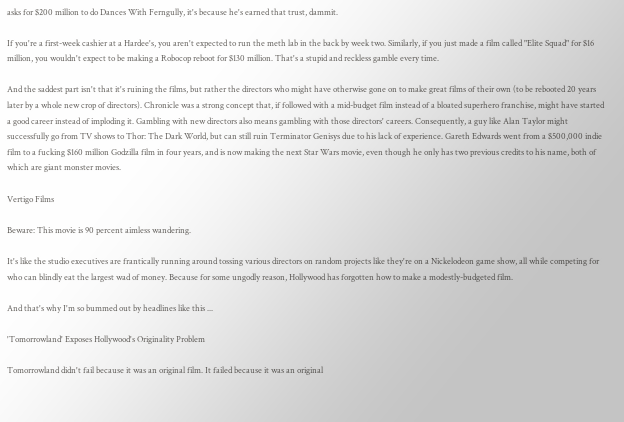asks for $200 million to do Dances With Ferngully, it's because he's earned that trust, dammit.

If you're a first-week cashier at a Hardee's, you aren't expected to run the meth lab in the back by week two. Similarly, if you just made a film called "Elite Squad" for $16 million, you wouldn't expect to be making a Robocop reboot for $130 million. That's a stupid and reckless gamble every time.

And the saddest part isn't that it's ruining the films, but rather the directors who might have otherwise gone on to make great films of their own (to be rebooted 20 years later by a whole new crop of directors). Chronicle was a strong concept that, if followed with a mid-budget film instead of a bloated superhero franchise, might have started a good career instead of imploding it. Gambling with new directors also means gambling with those directors' careers. Consequently, a guy like Alan Taylor might successfully go from TV shows to Thor: The Dark World, but can still ruin Terminator Genisys due to his lack of experience. Gareth Edwards went from a $500,000 indie film to a fucking $160 million Godzilla film in four years, and is now making the next Star Wars movie, even though he only has two previous credits to his name, both of which are giant monster movies.

Vertigo Films

Beware: This movie is 90 percent aimless wandering.

It's like the studio executives are frantically running around tossing various directors on random projects like they're on a Nickelodeon game show, all while competing for who can blindly eat the largest wad of money. Because for some ungodly reason, Hollywood has forgotten how to make a modestly-budgeted film.

And that's why I'm so bummed out by headlines like this ...

'Tomorrowland' Exposes Hollywood's Originality Problem

Tomorrowland didn't fail because it was an original film. It failed because it was an original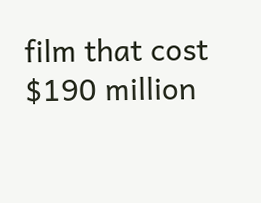film that cost $190 million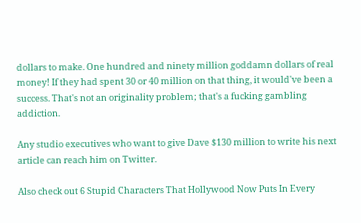dollars to make. One hundred and ninety million goddamn dollars of real money! If they had spent 30 or 40 million on that thing, it would've been a success. That's not an originality problem; that's a fucking gambling addiction.

Any studio executives who want to give Dave $130 million to write his next article can reach him on Twitter.

Also check out 6 Stupid Characters That Hollywood Now Puts In Every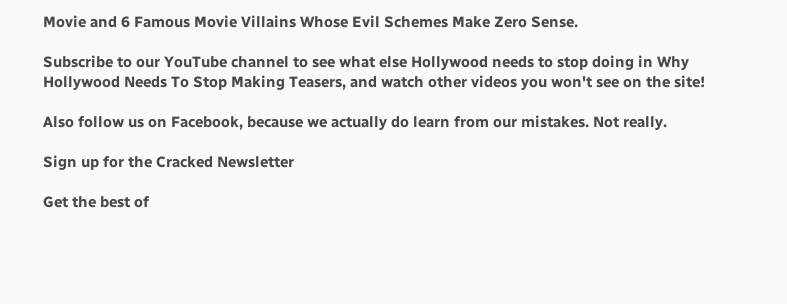Movie and 6 Famous Movie Villains Whose Evil Schemes Make Zero Sense.

Subscribe to our YouTube channel to see what else Hollywood needs to stop doing in Why Hollywood Needs To Stop Making Teasers, and watch other videos you won't see on the site!

Also follow us on Facebook, because we actually do learn from our mistakes. Not really.

Sign up for the Cracked Newsletter

Get the best of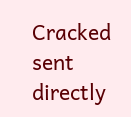Cracked sent directly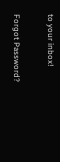to your inbox!

Forgot Password?